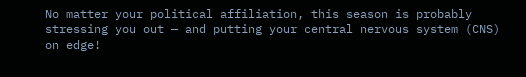No matter your political affiliation, this season is probably stressing you out — and putting your central nervous system (CNS) on edge!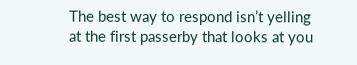The best way to respond isn’t yelling at the first passerby that looks at you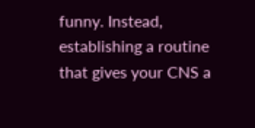funny. Instead, establishing a routine that gives your CNS a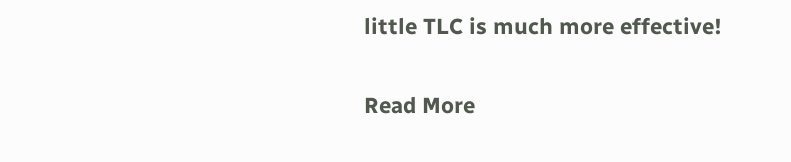little TLC is much more effective!

Read More